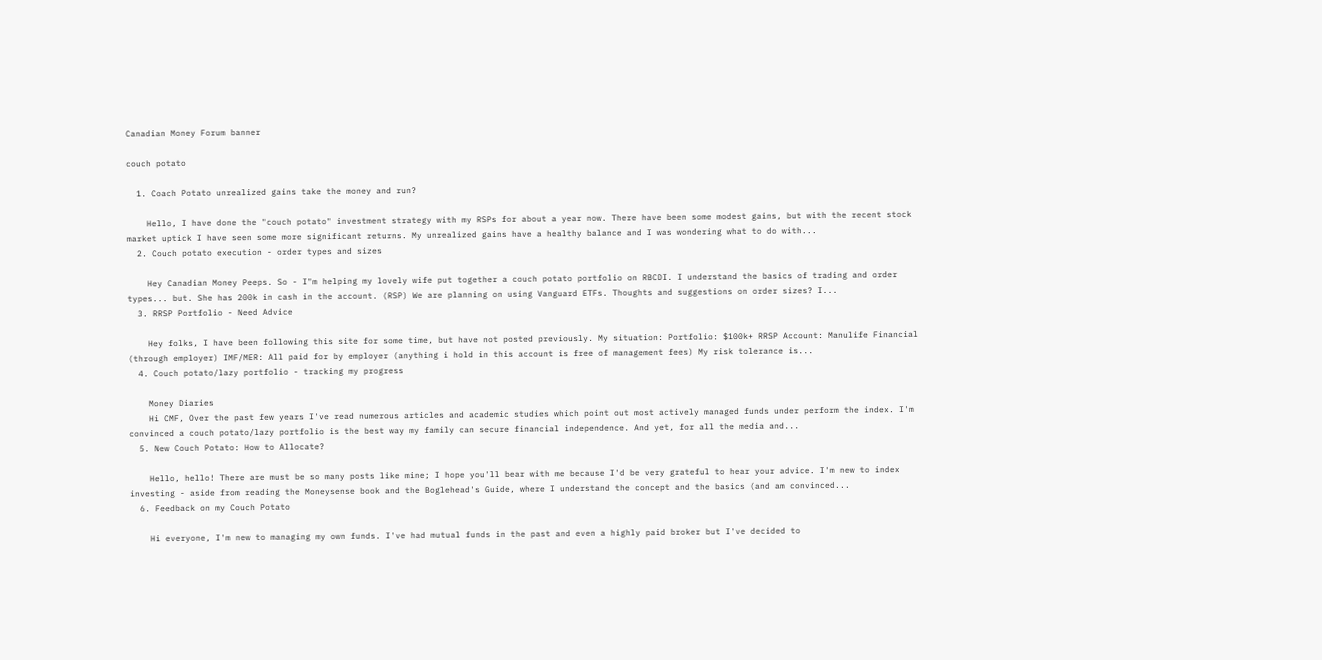Canadian Money Forum banner

couch potato

  1. Coach Potato unrealized gains take the money and run?

    Hello, I have done the "couch potato" investment strategy with my RSPs for about a year now. There have been some modest gains, but with the recent stock market uptick I have seen some more significant returns. My unrealized gains have a healthy balance and I was wondering what to do with...
  2. Couch potato execution - order types and sizes

    Hey Canadian Money Peeps. So - I"m helping my lovely wife put together a couch potato portfolio on RBCDI. I understand the basics of trading and order types... but. She has 200k in cash in the account. (RSP) We are planning on using Vanguard ETFs. Thoughts and suggestions on order sizes? I...
  3. RRSP Portfolio - Need Advice

    Hey folks, I have been following this site for some time, but have not posted previously. My situation: Portfolio: $100k+ RRSP Account: Manulife Financial (through employer) IMF/MER: All paid for by employer (anything i hold in this account is free of management fees) My risk tolerance is...
  4. Couch potato/lazy portfolio - tracking my progress

    Money Diaries
    Hi CMF, Over the past few years I've read numerous articles and academic studies which point out most actively managed funds under perform the index. I'm convinced a couch potato/lazy portfolio is the best way my family can secure financial independence. And yet, for all the media and...
  5. New Couch Potato: How to Allocate?

    Hello, hello! There are must be so many posts like mine; I hope you'll bear with me because I'd be very grateful to hear your advice. I'm new to index investing - aside from reading the Moneysense book and the Boglehead's Guide, where I understand the concept and the basics (and am convinced...
  6. Feedback on my Couch Potato

    Hi everyone, I'm new to managing my own funds. I've had mutual funds in the past and even a highly paid broker but I've decided to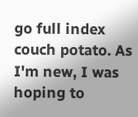go full index couch potato. As I'm new, I was hoping to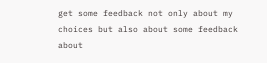get some feedback not only about my choices but also about some feedback about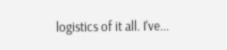logistics of it all. I've...